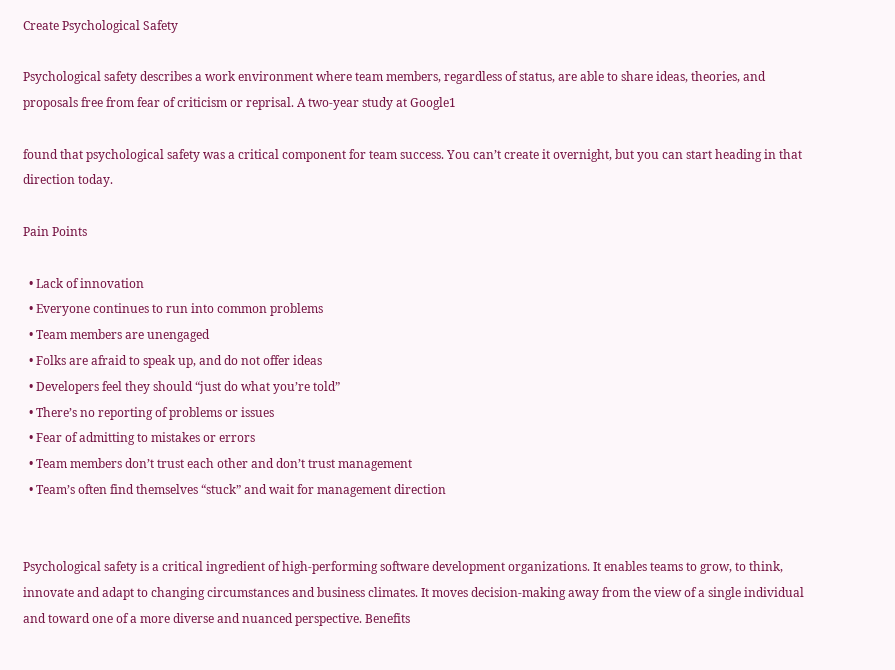Create Psychological Safety

Psychological safety describes a work environment where team members, regardless of status, are able to share ideas, theories, and proposals free from fear of criticism or reprisal. A two-year study at Google1

found that psychological safety was a critical component for team success. You can’t create it overnight, but you can start heading in that direction today.

Pain Points

  • Lack of innovation
  • Everyone continues to run into common problems
  • Team members are unengaged
  • Folks are afraid to speak up, and do not offer ideas
  • Developers feel they should “just do what you’re told”
  • There’s no reporting of problems or issues
  • Fear of admitting to mistakes or errors
  • Team members don’t trust each other and don’t trust management
  • Team’s often find themselves “stuck” and wait for management direction


Psychological safety is a critical ingredient of high-performing software development organizations. It enables teams to grow, to think, innovate and adapt to changing circumstances and business climates. It moves decision-making away from the view of a single individual and toward one of a more diverse and nuanced perspective. Benefits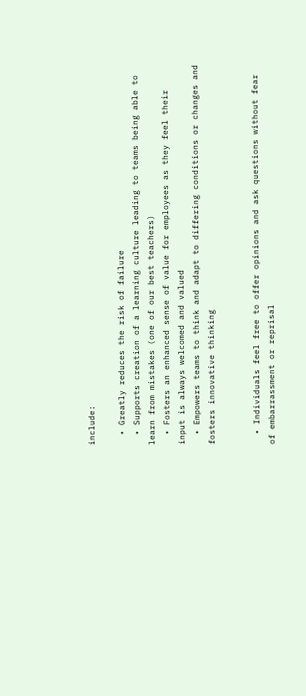include:

  • Greatly reduces the risk of failure
  • Supports creation of a learning culture leading to teams being able to learn from mistakes (one of our best teachers)
  • Fosters an enhanced sense of value for employees as they feel their input is always welcomed and valued
  • Empowers teams to think and adapt to differing conditions or changes and fosters innovative thinking


  • Individuals feel free to offer opinions and ask questions without fear of embarrassment or reprisal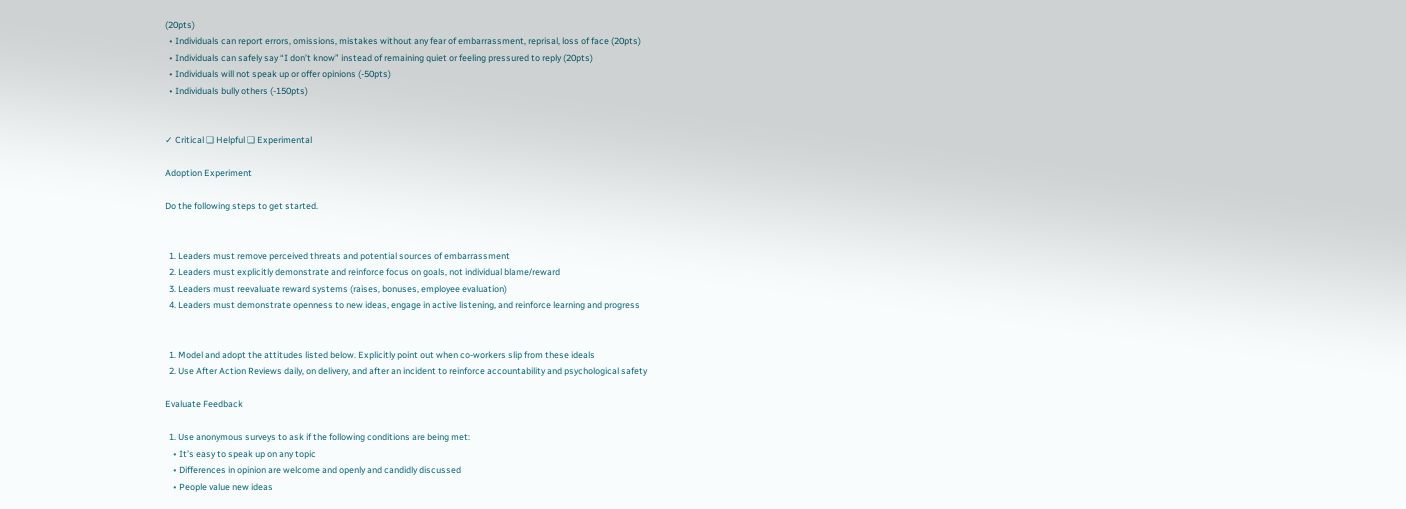(20pts)
  • Individuals can report errors, omissions, mistakes without any fear of embarrassment, reprisal, loss of face (20pts)
  • Individuals can safely say “I don’t know” instead of remaining quiet or feeling pressured to reply (20pts)
  • Individuals will not speak up or offer opinions (-50pts)
  • Individuals bully others (-150pts)


✓ Critical ❑ Helpful ❑ Experimental

Adoption Experiment

Do the following steps to get started.


  1. Leaders must remove perceived threats and potential sources of embarrassment
  2. Leaders must explicitly demonstrate and reinforce focus on goals, not individual blame/reward
  3. Leaders must reevaluate reward systems (raises, bonuses, employee evaluation)
  4. Leaders must demonstrate openness to new ideas, engage in active listening, and reinforce learning and progress


  1. Model and adopt the attitudes listed below. Explicitly point out when co-workers slip from these ideals
  2. Use After Action Reviews daily, on delivery, and after an incident to reinforce accountability and psychological safety

Evaluate Feedback

  1. Use anonymous surveys to ask if the following conditions are being met:
    • It’s easy to speak up on any topic
    • Differences in opinion are welcome and openly and candidly discussed
    • People value new ideas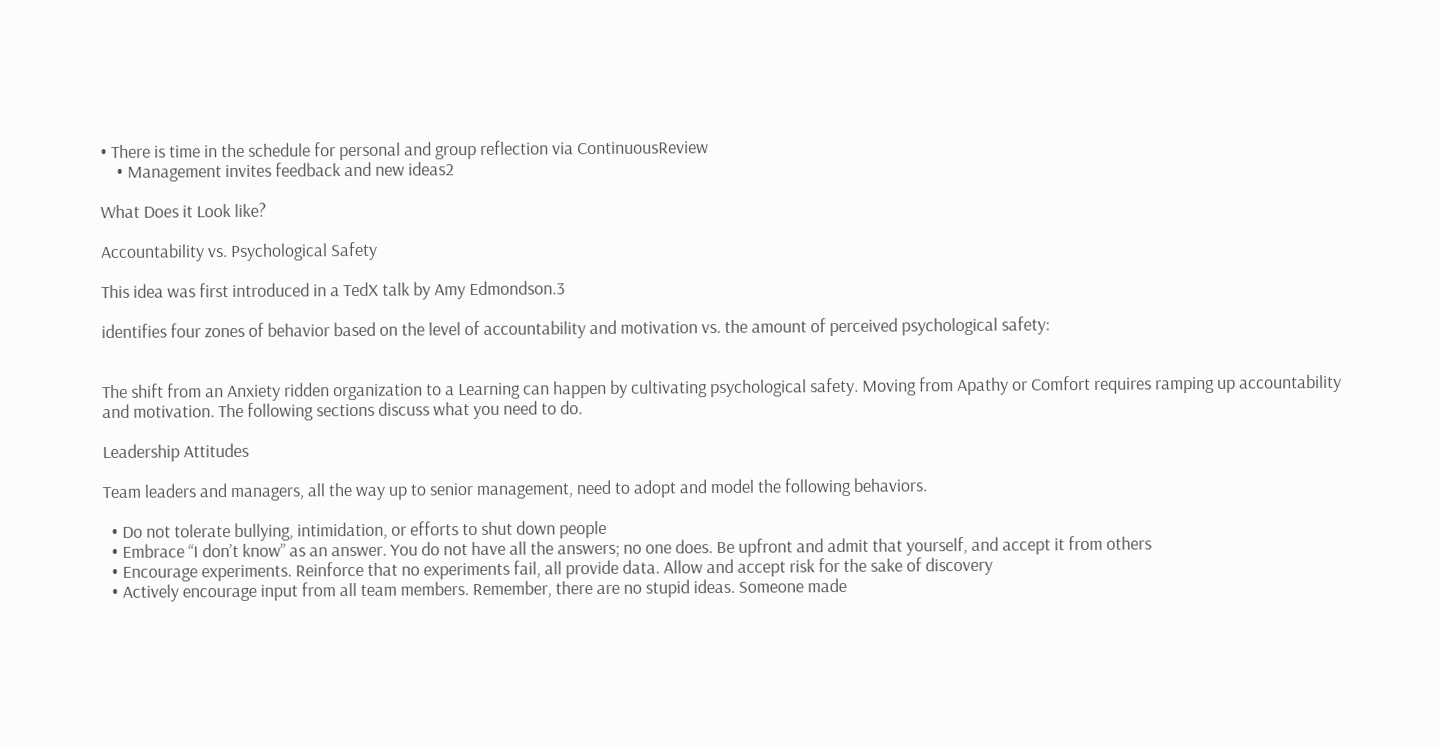• There is time in the schedule for personal and group reflection via ContinuousReview
    • Management invites feedback and new ideas2

What Does it Look like?

Accountability vs. Psychological Safety

This idea was first introduced in a TedX talk by Amy Edmondson.3

identifies four zones of behavior based on the level of accountability and motivation vs. the amount of perceived psychological safety:


The shift from an Anxiety ridden organization to a Learning can happen by cultivating psychological safety. Moving from Apathy or Comfort requires ramping up accountability and motivation. The following sections discuss what you need to do.

Leadership Attitudes

Team leaders and managers, all the way up to senior management, need to adopt and model the following behaviors.

  • Do not tolerate bullying, intimidation, or efforts to shut down people
  • Embrace “I don’t know” as an answer. You do not have all the answers; no one does. Be upfront and admit that yourself, and accept it from others
  • Encourage experiments. Reinforce that no experiments fail, all provide data. Allow and accept risk for the sake of discovery
  • Actively encourage input from all team members. Remember, there are no stupid ideas. Someone made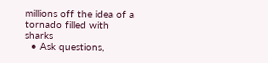millions off the idea of a tornado filled with sharks
  • Ask questions,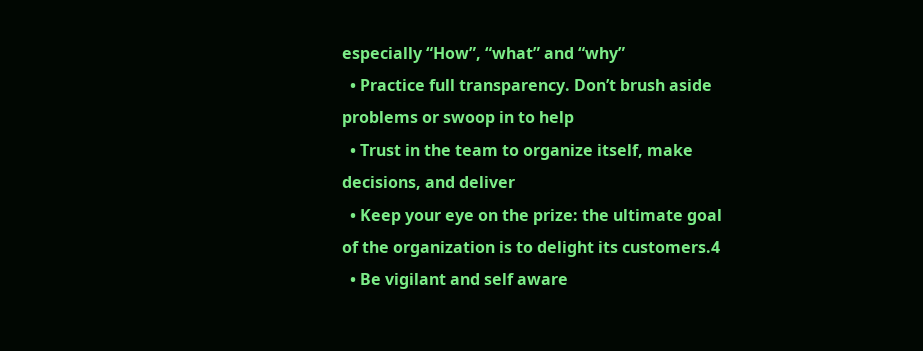especially “How”, “what” and “why”
  • Practice full transparency. Don’t brush aside problems or swoop in to help
  • Trust in the team to organize itself, make decisions, and deliver
  • Keep your eye on the prize: the ultimate goal of the organization is to delight its customers.4
  • Be vigilant and self aware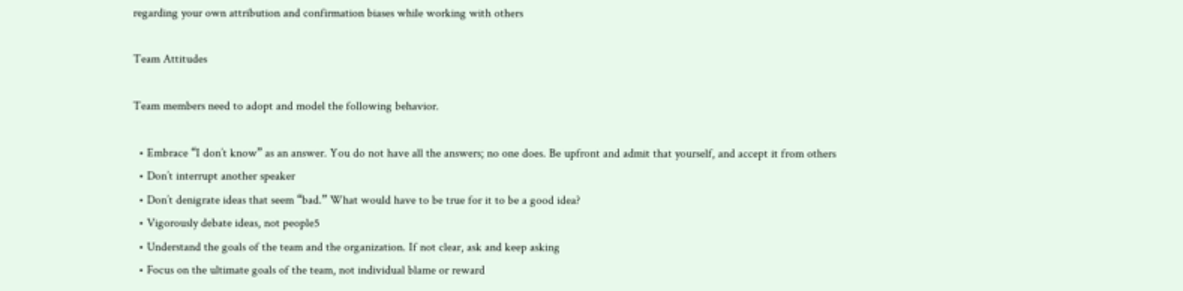regarding your own attribution and confirmation biases while working with others

Team Attitudes

Team members need to adopt and model the following behavior.

  • Embrace “I don’t know” as an answer. You do not have all the answers; no one does. Be upfront and admit that yourself, and accept it from others
  • Don’t interrupt another speaker
  • Don’t denigrate ideas that seem “bad.” What would have to be true for it to be a good idea?
  • Vigorously debate ideas, not people5
  • Understand the goals of the team and the organization. If not clear, ask and keep asking
  • Focus on the ultimate goals of the team, not individual blame or reward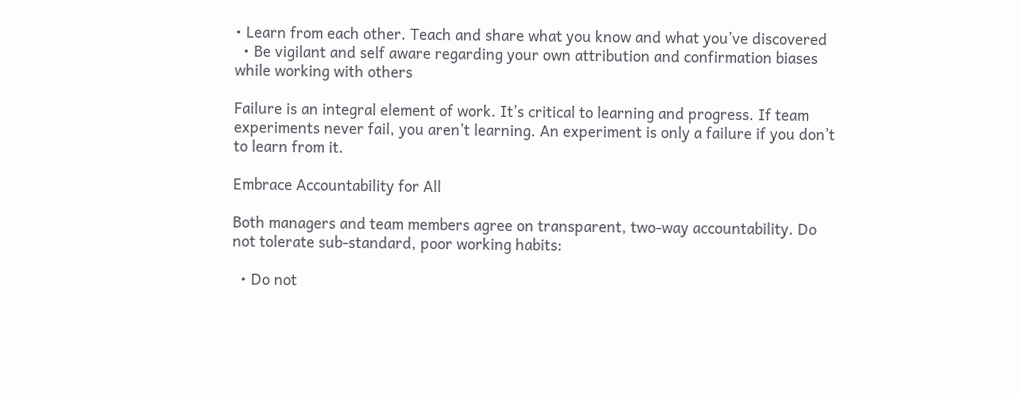• Learn from each other. Teach and share what you know and what you’ve discovered
  • Be vigilant and self aware regarding your own attribution and confirmation biases while working with others

Failure is an integral element of work. It’s critical to learning and progress. If team experiments never fail, you aren’t learning. An experiment is only a failure if you don’t to learn from it.

Embrace Accountability for All

Both managers and team members agree on transparent, two-way accountability. Do not tolerate sub-standard, poor working habits:

  • Do not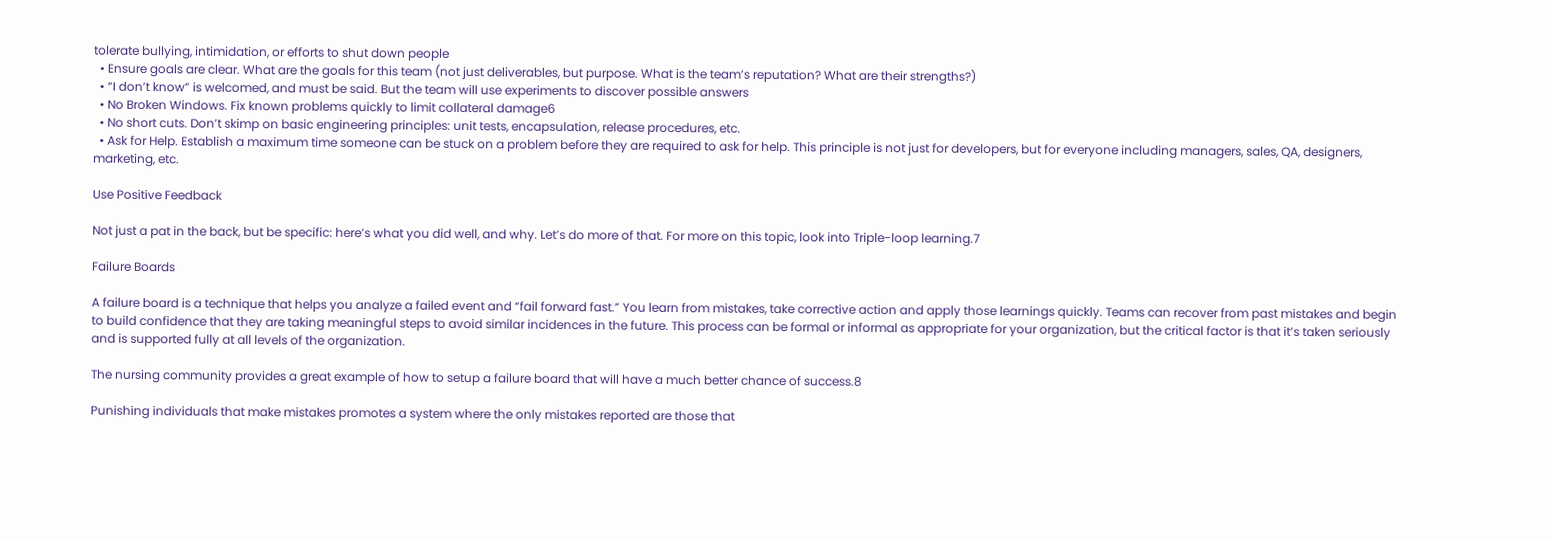tolerate bullying, intimidation, or efforts to shut down people
  • Ensure goals are clear. What are the goals for this team (not just deliverables, but purpose. What is the team’s reputation? What are their strengths?)
  • “I don’t know” is welcomed, and must be said. But the team will use experiments to discover possible answers
  • No Broken Windows. Fix known problems quickly to limit collateral damage6
  • No short cuts. Don’t skimp on basic engineering principles: unit tests, encapsulation, release procedures, etc.
  • Ask for Help. Establish a maximum time someone can be stuck on a problem before they are required to ask for help. This principle is not just for developers, but for everyone including managers, sales, QA, designers, marketing, etc.

Use Positive Feedback

Not just a pat in the back, but be specific: here’s what you did well, and why. Let’s do more of that. For more on this topic, look into Triple-loop learning.7

Failure Boards

A failure board is a technique that helps you analyze a failed event and “fail forward fast.” You learn from mistakes, take corrective action and apply those learnings quickly. Teams can recover from past mistakes and begin to build confidence that they are taking meaningful steps to avoid similar incidences in the future. This process can be formal or informal as appropriate for your organization, but the critical factor is that it’s taken seriously and is supported fully at all levels of the organization.

The nursing community provides a great example of how to setup a failure board that will have a much better chance of success.8

Punishing individuals that make mistakes promotes a system where the only mistakes reported are those that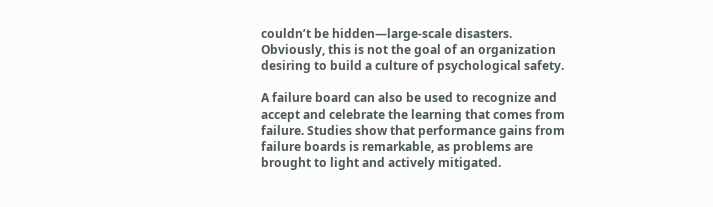couldn’t be hidden—large-scale disasters. Obviously, this is not the goal of an organization desiring to build a culture of psychological safety.

A failure board can also be used to recognize and accept and celebrate the learning that comes from failure. Studies show that performance gains from failure boards is remarkable, as problems are brought to light and actively mitigated.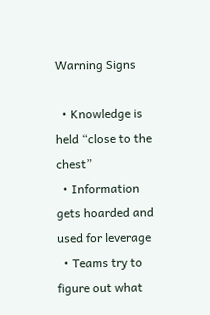Warning Signs

  • Knowledge is held “close to the chest”
  • Information gets hoarded and used for leverage
  • Teams try to figure out what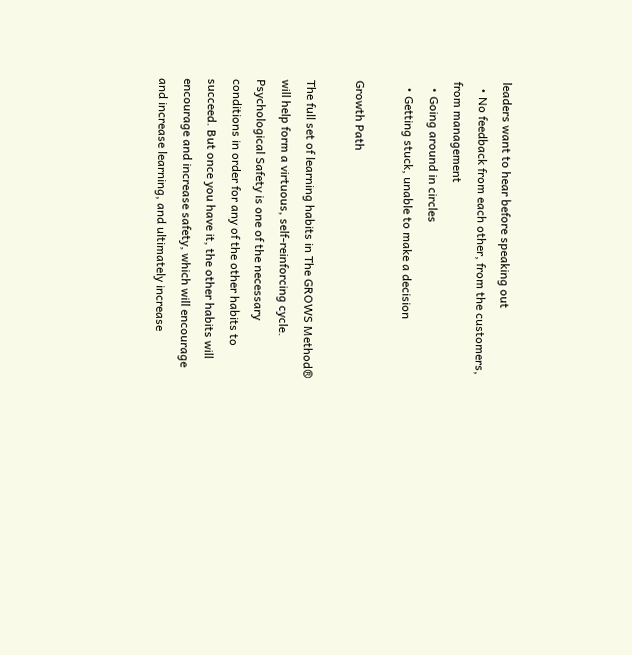leaders want to hear before speaking out
  • No feedback from each other, from the customers, from management
  • Going around in circles
  • Getting stuck, unable to make a decision

Growth Path

The full set of learning habits in The GROWS Method® will help form a virtuous, self-reinforcing cycle. Psychological Safety is one of the necessary conditions in order for any of the other habits to succeed. But once you have it, the other habits will encourage and increase safety, which will encourage and increase learning, and ultimately increase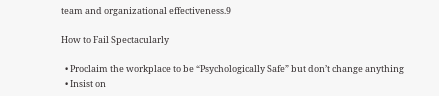team and organizational effectiveness.9

How to Fail Spectacularly

  • Proclaim the workplace to be “Psychologically Safe” but don’t change anything
  • Insist on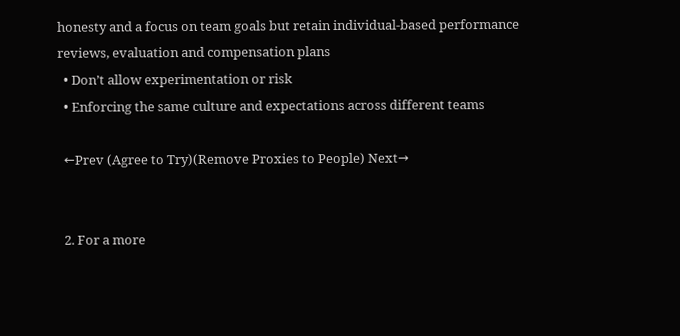honesty and a focus on team goals but retain individual-based performance reviews, evaluation and compensation plans
  • Don’t allow experimentation or risk
  • Enforcing the same culture and expectations across different teams

  ←Prev (Agree to Try)(Remove Proxies to People) Next→


  2. For a more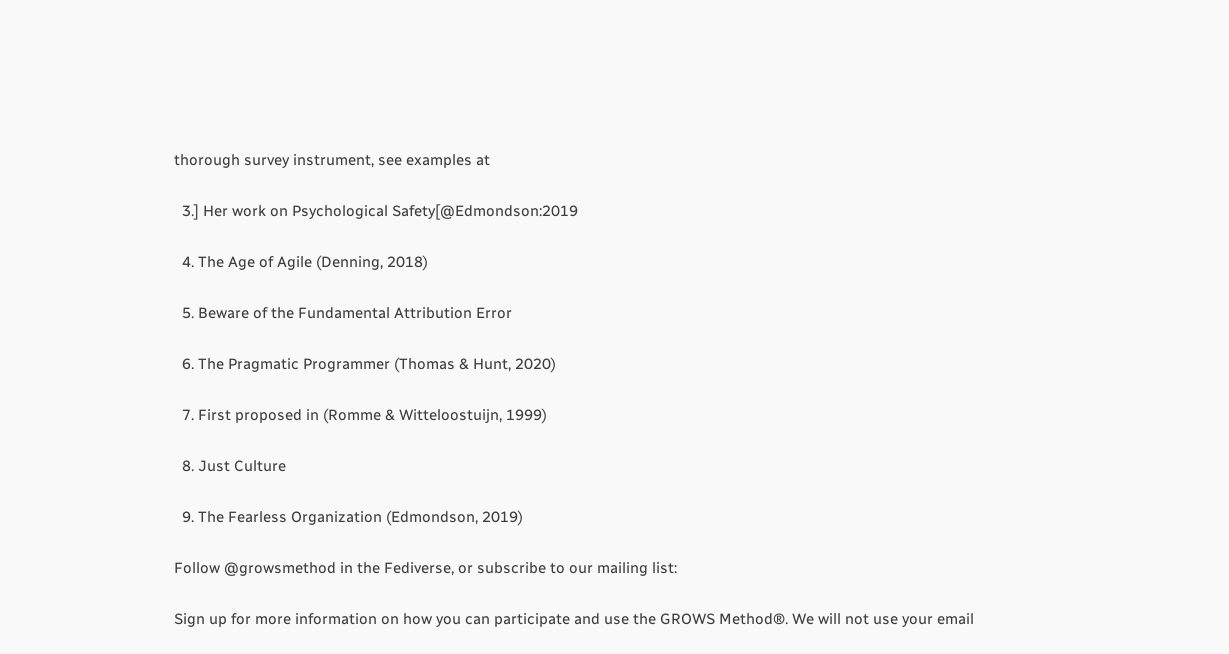thorough survey instrument, see examples at

  3.] Her work on Psychological Safety[@Edmondson:2019

  4. The Age of Agile (Denning, 2018)

  5. Beware of the Fundamental Attribution Error

  6. The Pragmatic Programmer (Thomas & Hunt, 2020)

  7. First proposed in (Romme & Witteloostuijn, 1999)

  8. Just Culture

  9. The Fearless Organization (Edmondson, 2019)

Follow @growsmethod in the Fediverse, or subscribe to our mailing list:

Sign up for more information on how you can participate and use the GROWS Method®. We will not use your email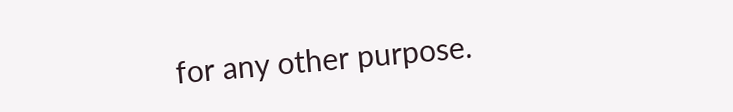for any other purpose.